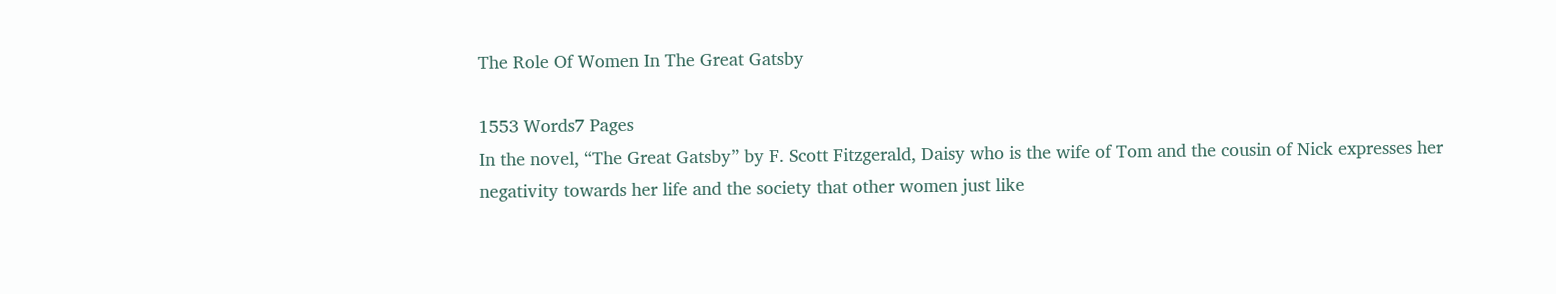The Role Of Women In The Great Gatsby

1553 Words7 Pages
In the novel, “The Great Gatsby” by F. Scott Fitzgerald, Daisy who is the wife of Tom and the cousin of Nick expresses her negativity towards her life and the society that other women just like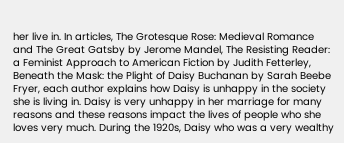her live in. In articles, The Grotesque Rose: Medieval Romance and The Great Gatsby by Jerome Mandel, The Resisting Reader: a Feminist Approach to American Fiction by Judith Fetterley, Beneath the Mask: the Plight of Daisy Buchanan by Sarah Beebe Fryer, each author explains how Daisy is unhappy in the society she is living in. Daisy is very unhappy in her marriage for many reasons and these reasons impact the lives of people who she loves very much. During the 1920s, Daisy who was a very wealthy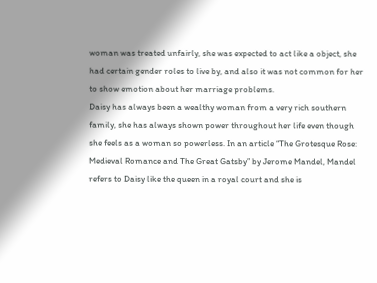woman was treated unfairly, she was expected to act like a object, she had certain gender roles to live by, and also it was not common for her to show emotion about her marriage problems.
Daisy has always been a wealthy woman from a very rich southern family, she has always shown power throughout her life even though she feels as a woman so powerless. In an article “The Grotesque Rose: Medieval Romance and The Great Gatsby” by Jerome Mandel, Mandel refers to Daisy like the queen in a royal court and she is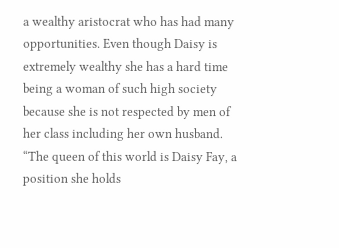a wealthy aristocrat who has had many opportunities. Even though Daisy is extremely wealthy she has a hard time being a woman of such high society because she is not respected by men of her class including her own husband. “The queen of this world is Daisy Fay, a position she holds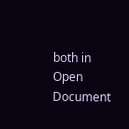both in
Open Document